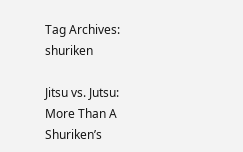Tag Archives: shuriken

Jitsu vs. Jutsu: More Than A Shuriken’s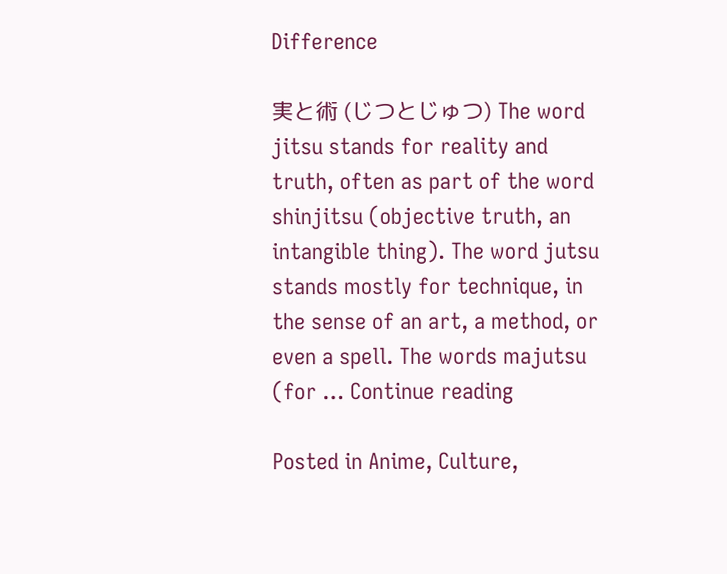Difference

実と術 (じつとじゅつ) The word jitsu stands for reality and truth, often as part of the word shinjitsu (objective truth, an intangible thing). The word jutsu stands mostly for technique, in the sense of an art, a method, or even a spell. The words majutsu (for … Continue reading

Posted in Anime, Culture,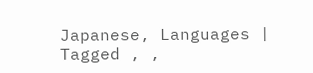Japanese, Languages | Tagged , ,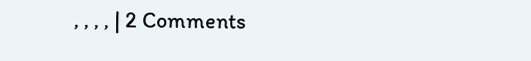, , , , | 2 Comments